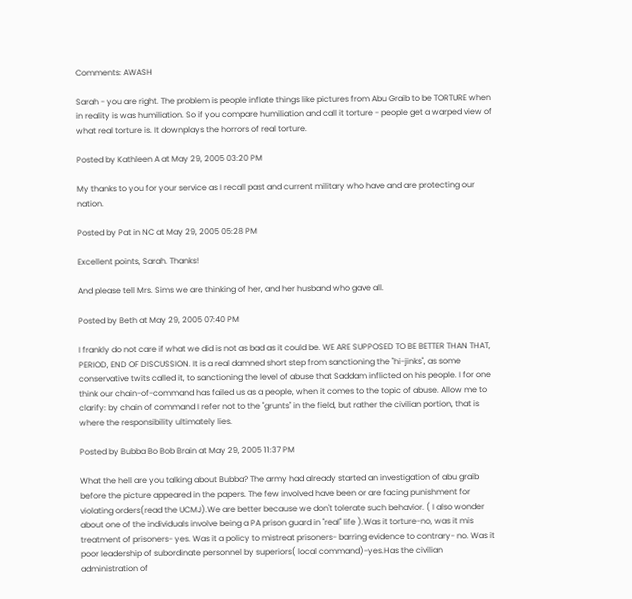Comments: AWASH

Sarah - you are right. The problem is people inflate things like pictures from Abu Graib to be TORTURE when in reality is was humiliation. So if you compare humiliation and call it torture - people get a warped view of what real torture is. It downplays the horrors of real torture.

Posted by Kathleen A at May 29, 2005 03:20 PM

My thanks to you for your service as I recall past and current military who have and are protecting our nation.

Posted by Pat in NC at May 29, 2005 05:28 PM

Excellent points, Sarah. Thanks!

And please tell Mrs. Sims we are thinking of her, and her husband who gave all.

Posted by Beth at May 29, 2005 07:40 PM

I frankly do not care if what we did is not as bad as it could be. WE ARE SUPPOSED TO BE BETTER THAN THAT, PERIOD, END OF DISCUSSION. It is a real damned short step from sanctioning the "hi-jinks", as some conservative twits called it, to sanctioning the level of abuse that Saddam inflicted on his people. I for one think our chain-of-command has failed us as a people, when it comes to the topic of abuse. Allow me to clarify: by chain of command I refer not to the "grunts" in the field, but rather the civilian portion, that is where the responsibility ultimately lies.

Posted by Bubba Bo Bob Brain at May 29, 2005 11:37 PM

What the hell are you talking about Bubba? The army had already started an investigation of abu graib before the picture appeared in the papers. The few involved have been or are facing punishment for violating orders(read the UCMJ).We are better because we don't tolerate such behavior. ( I also wonder about one of the individuals involve being a PA prison guard in "real" life ).Was it torture-no, was it mis treatment of prisoners- yes. Was it a policy to mistreat prisoners- barring evidence to contrary- no. Was it poor leadership of subordinate personnel by superiors( local command)-yes.Has the civilian administration of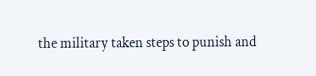the military taken steps to punish and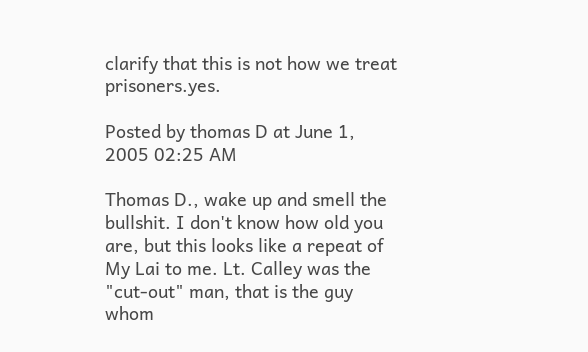clarify that this is not how we treat prisoners.yes.

Posted by thomas D at June 1, 2005 02:25 AM

Thomas D., wake up and smell the bullshit. I don't know how old you are, but this looks like a repeat of My Lai to me. Lt. Calley was the "cut-out" man, that is the guy whom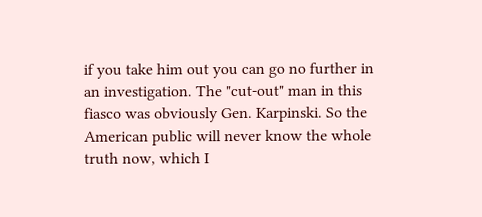if you take him out you can go no further in an investigation. The "cut-out" man in this fiasco was obviously Gen. Karpinski. So the American public will never know the whole truth now, which I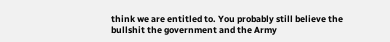think we are entitled to. You probably still believe the bullshit the government and the Army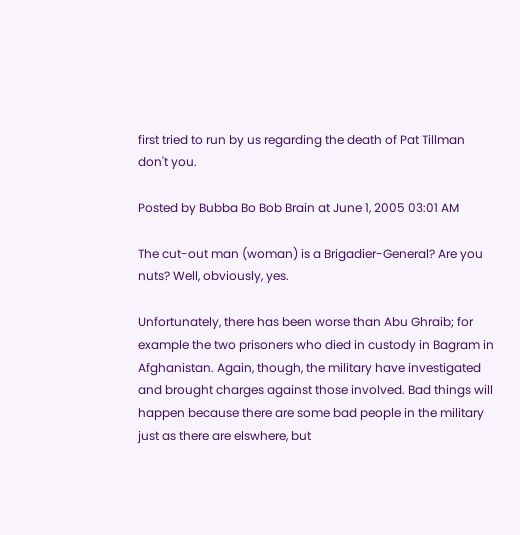first tried to run by us regarding the death of Pat Tillman don't you.

Posted by Bubba Bo Bob Brain at June 1, 2005 03:01 AM

The cut-out man (woman) is a Brigadier-General? Are you nuts? Well, obviously, yes.

Unfortunately, there has been worse than Abu Ghraib; for example the two prisoners who died in custody in Bagram in Afghanistan. Again, though, the military have investigated and brought charges against those involved. Bad things will happen because there are some bad people in the military just as there are elswhere, but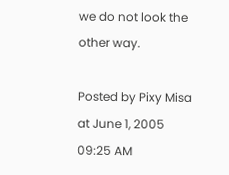we do not look the other way.

Posted by Pixy Misa at June 1, 2005 09:25 AM